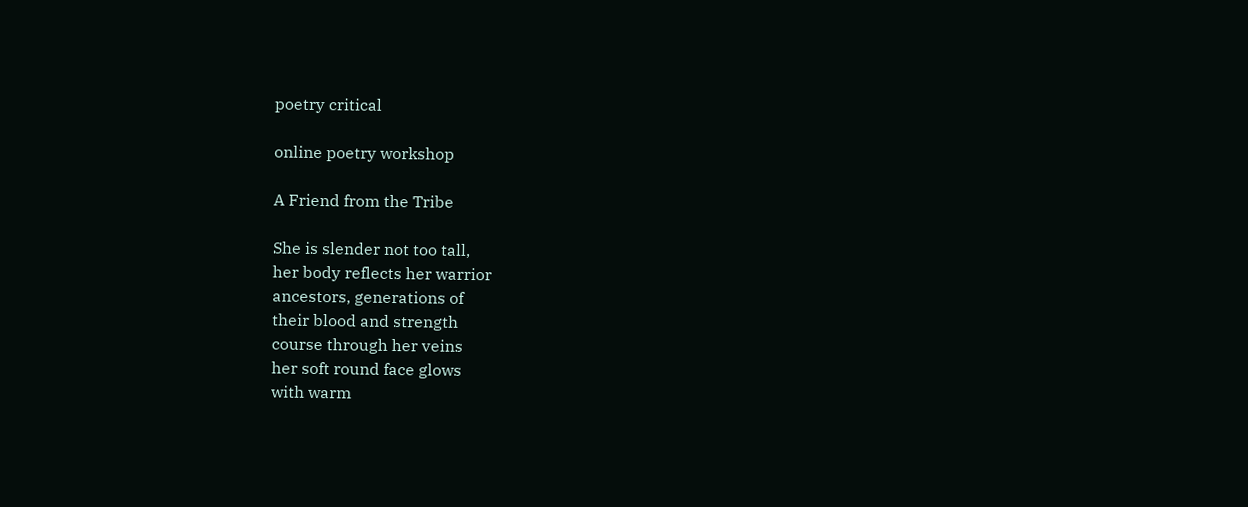poetry critical

online poetry workshop

A Friend from the Tribe

She is slender not too tall,
her body reflects her warrior
ancestors, generations of
their blood and strength
course through her veins
her soft round face glows
with warm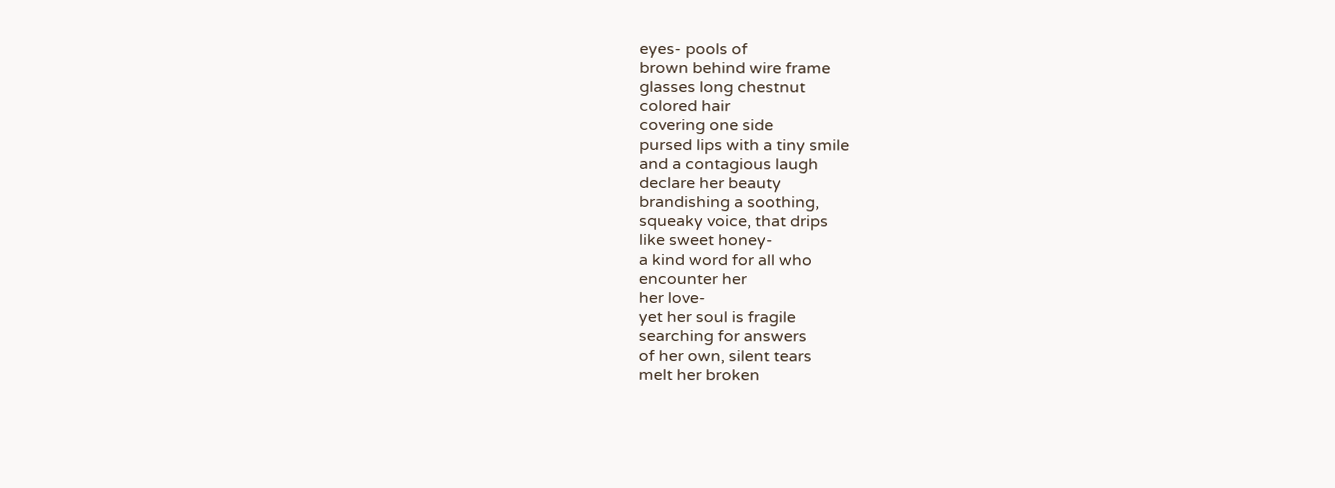eyes- pools of
brown behind wire frame
glasses long chestnut
colored hair
covering one side
pursed lips with a tiny smile
and a contagious laugh
declare her beauty
brandishing a soothing,
squeaky voice, that drips
like sweet honey-
a kind word for all who
encounter her
her love-
yet her soul is fragile
searching for answers
of her own, silent tears
melt her broken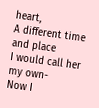heart,
A different time and place
I would call her
my own-
Now I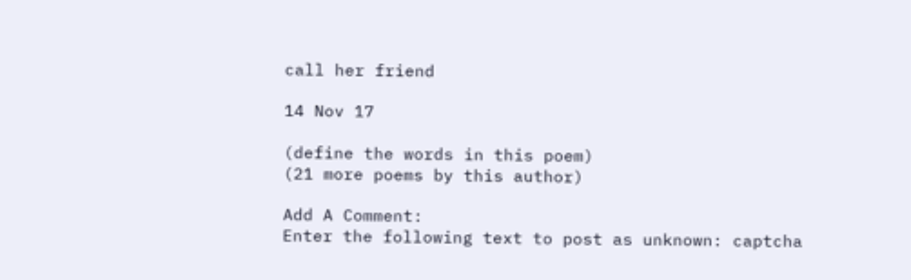call her friend

14 Nov 17

(define the words in this poem)
(21 more poems by this author)

Add A Comment:
Enter the following text to post as unknown: captcha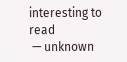interesting to read
 — unknown